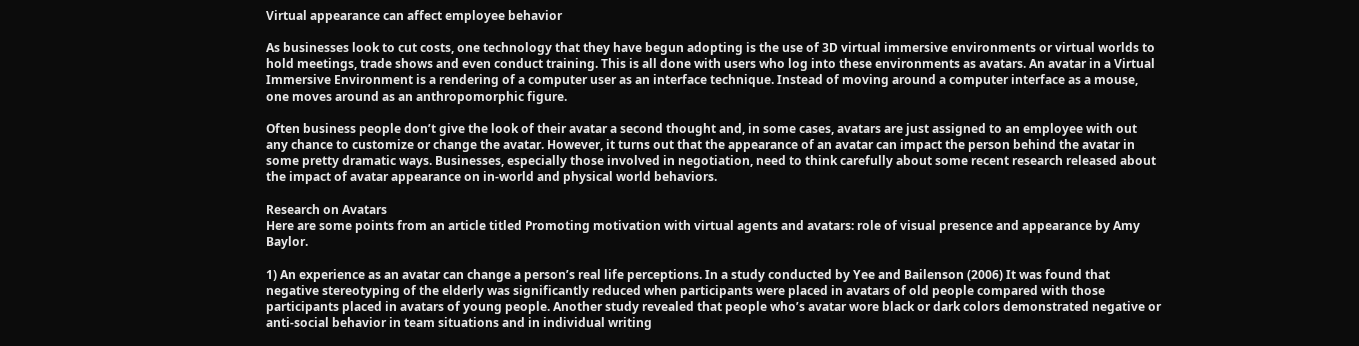Virtual appearance can affect employee behavior

As businesses look to cut costs, one technology that they have begun adopting is the use of 3D virtual immersive environments or virtual worlds to hold meetings, trade shows and even conduct training. This is all done with users who log into these environments as avatars. An avatar in a Virtual Immersive Environment is a rendering of a computer user as an interface technique. Instead of moving around a computer interface as a mouse, one moves around as an anthropomorphic figure.

Often business people don’t give the look of their avatar a second thought and, in some cases, avatars are just assigned to an employee with out any chance to customize or change the avatar. However, it turns out that the appearance of an avatar can impact the person behind the avatar in some pretty dramatic ways. Businesses, especially those involved in negotiation, need to think carefully about some recent research released about the impact of avatar appearance on in-world and physical world behaviors.

Research on Avatars
Here are some points from an article titled Promoting motivation with virtual agents and avatars: role of visual presence and appearance by Amy Baylor.

1) An experience as an avatar can change a person’s real life perceptions. In a study conducted by Yee and Bailenson (2006) It was found that negative stereotyping of the elderly was significantly reduced when participants were placed in avatars of old people compared with those participants placed in avatars of young people. Another study revealed that people who’s avatar wore black or dark colors demonstrated negative or anti-social behavior in team situations and in individual writing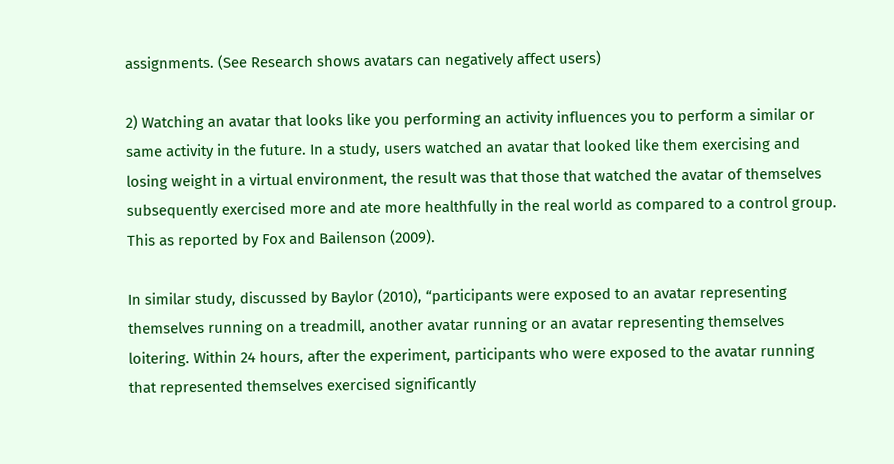assignments. (See Research shows avatars can negatively affect users)

2) Watching an avatar that looks like you performing an activity influences you to perform a similar or same activity in the future. In a study, users watched an avatar that looked like them exercising and losing weight in a virtual environment, the result was that those that watched the avatar of themselves subsequently exercised more and ate more healthfully in the real world as compared to a control group. This as reported by Fox and Bailenson (2009).

In similar study, discussed by Baylor (2010), “participants were exposed to an avatar representing themselves running on a treadmill, another avatar running or an avatar representing themselves loitering. Within 24 hours, after the experiment, participants who were exposed to the avatar running that represented themselves exercised significantly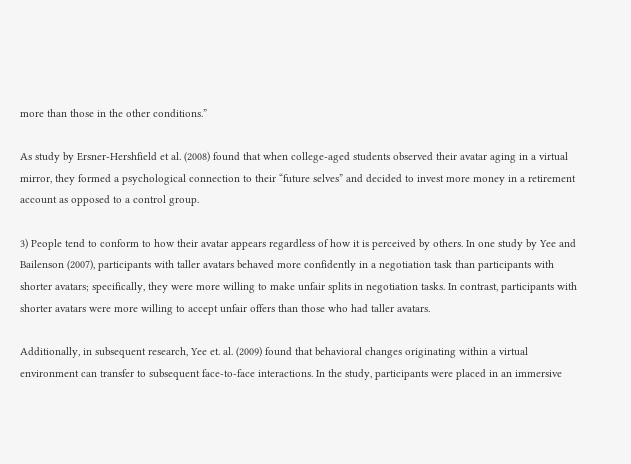more than those in the other conditions.”

As study by Ersner-Hershfield et al. (2008) found that when college-aged students observed their avatar aging in a virtual mirror, they formed a psychological connection to their “future selves” and decided to invest more money in a retirement account as opposed to a control group.

3) People tend to conform to how their avatar appears regardless of how it is perceived by others. In one study by Yee and Bailenson (2007), participants with taller avatars behaved more confidently in a negotiation task than participants with shorter avatars; specifically, they were more willing to make unfair splits in negotiation tasks. In contrast, participants with shorter avatars were more willing to accept unfair offers than those who had taller avatars.

Additionally, in subsequent research, Yee et. al. (2009) found that behavioral changes originating within a virtual environment can transfer to subsequent face-to-face interactions. In the study, participants were placed in an immersive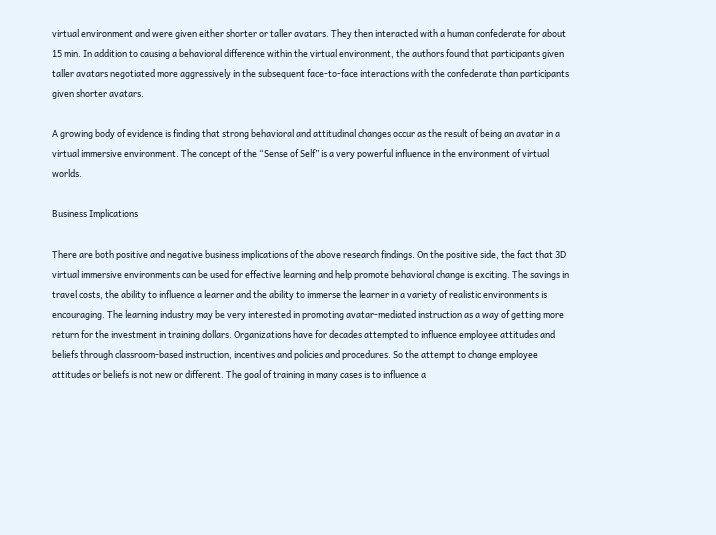virtual environment and were given either shorter or taller avatars. They then interacted with a human confederate for about 15 min. In addition to causing a behavioral difference within the virtual environment, the authors found that participants given taller avatars negotiated more aggressively in the subsequent face-to-face interactions with the confederate than participants given shorter avatars.

A growing body of evidence is finding that strong behavioral and attitudinal changes occur as the result of being an avatar in a virtual immersive environment. The concept of the “Sense of Self” is a very powerful influence in the environment of virtual worlds.

Business Implications

There are both positive and negative business implications of the above research findings. On the positive side, the fact that 3D virtual immersive environments can be used for effective learning and help promote behavioral change is exciting. The savings in travel costs, the ability to influence a learner and the ability to immerse the learner in a variety of realistic environments is encouraging. The learning industry may be very interested in promoting avatar-mediated instruction as a way of getting more return for the investment in training dollars. Organizations have for decades attempted to influence employee attitudes and beliefs through classroom-based instruction, incentives and policies and procedures. So the attempt to change employee attitudes or beliefs is not new or different. The goal of training in many cases is to influence a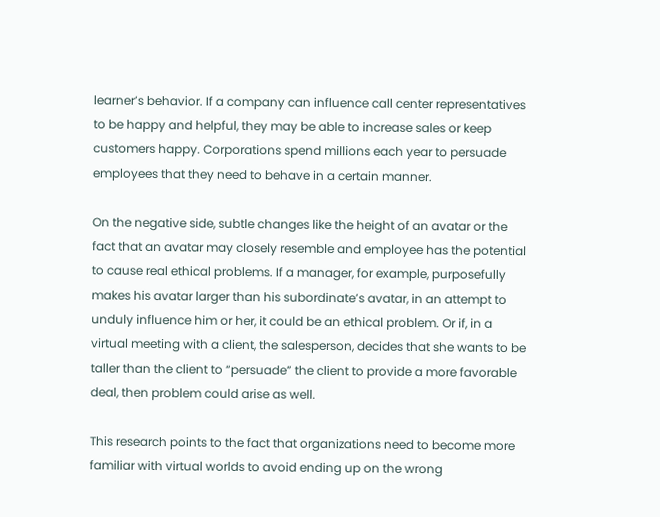learner’s behavior. If a company can influence call center representatives to be happy and helpful, they may be able to increase sales or keep customers happy. Corporations spend millions each year to persuade employees that they need to behave in a certain manner.

On the negative side, subtle changes like the height of an avatar or the fact that an avatar may closely resemble and employee has the potential to cause real ethical problems. If a manager, for example, purposefully makes his avatar larger than his subordinate’s avatar, in an attempt to unduly influence him or her, it could be an ethical problem. Or if, in a virtual meeting with a client, the salesperson, decides that she wants to be taller than the client to “persuade” the client to provide a more favorable deal, then problem could arise as well.

This research points to the fact that organizations need to become more familiar with virtual worlds to avoid ending up on the wrong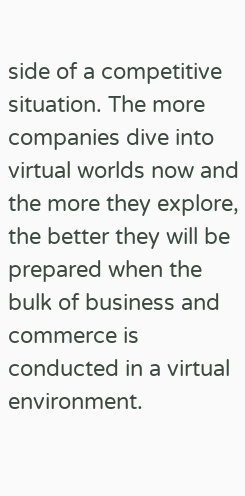side of a competitive situation. The more companies dive into virtual worlds now and the more they explore, the better they will be prepared when the bulk of business and commerce is conducted in a virtual environment.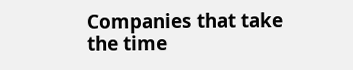Companies that take the time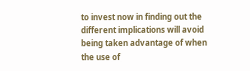to invest now in finding out the different implications will avoid being taken advantage of when the use of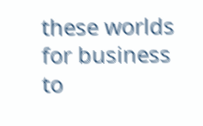these worlds for business to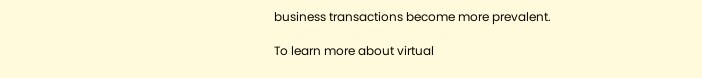business transactions become more prevalent.

To learn more about virtual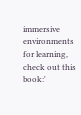immersive environments for learning, check out this book:'